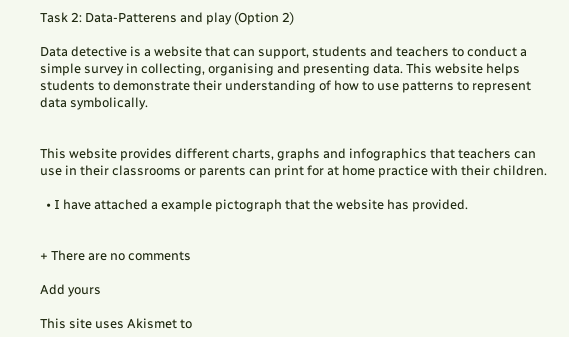Task 2: Data-Patterens and play (Option 2)

Data detective is a website that can support, students and teachers to conduct a simple survey in collecting, organising and presenting data. This website helps students to demonstrate their understanding of how to use patterns to represent data symbolically.


This website provides different charts, graphs and infographics that teachers can use in their classrooms or parents can print for at home practice with their children.

  • I have attached a example pictograph that the website has provided.


+ There are no comments

Add yours

This site uses Akismet to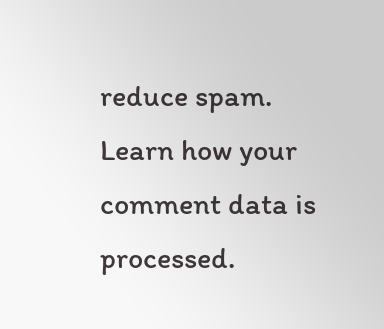reduce spam. Learn how your comment data is processed.